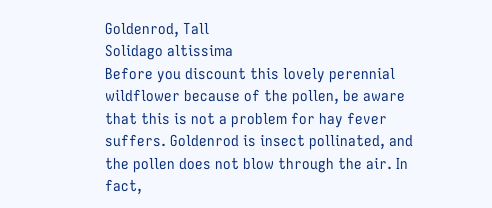Goldenrod, Tall
Solidago altissima
Before you discount this lovely perennial wildflower because of the pollen, be aware that this is not a problem for hay fever suffers. Goldenrod is insect pollinated, and the pollen does not blow through the air. In fact,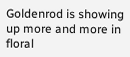Goldenrod is showing up more and more in floral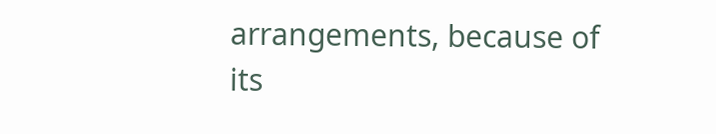arrangements, because of its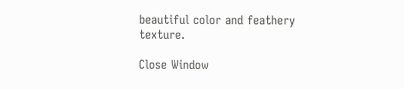beautiful color and feathery texture.

Close Window